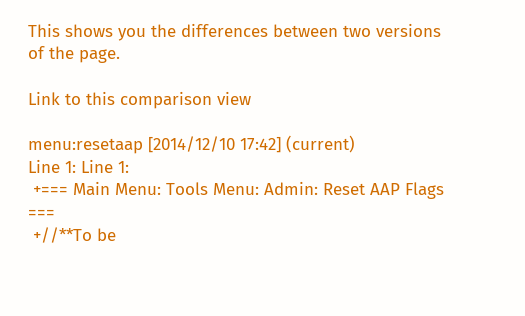This shows you the differences between two versions of the page.

Link to this comparison view

menu:resetaap [2014/12/10 17:42] (current)
Line 1: Line 1:
 +=== Main Menu: Tools Menu: Admin: Reset AAP Flags ===
 +//**To be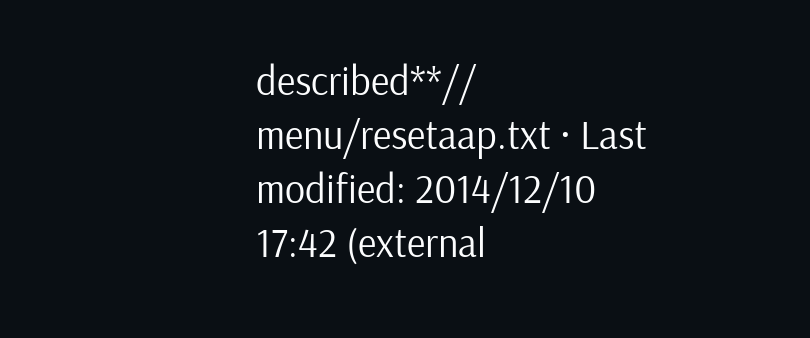described**//
menu/resetaap.txt · Last modified: 2014/12/10 17:42 (external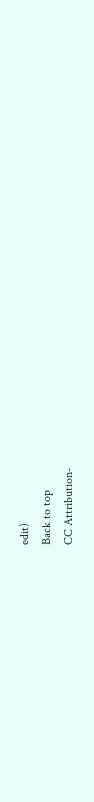edit)
Back to top
CC Attribution-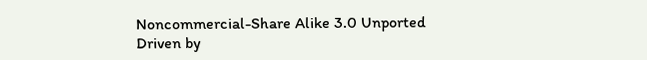Noncommercial-Share Alike 3.0 Unported
Driven by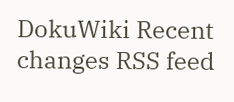DokuWiki Recent changes RSS feed